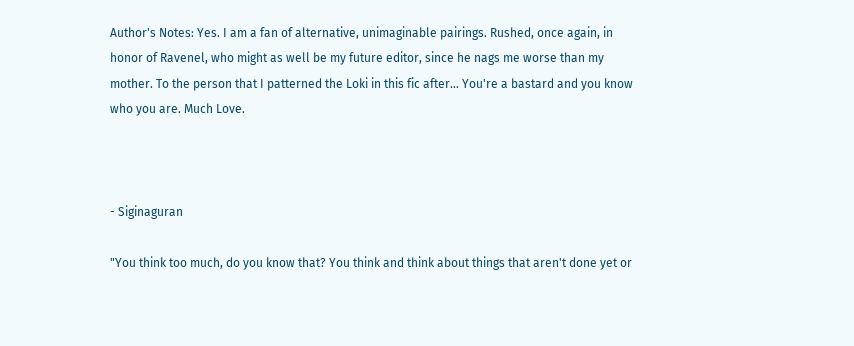Author's Notes: Yes. I am a fan of alternative, unimaginable pairings. Rushed, once again, in honor of Ravenel, who might as well be my future editor, since he nags me worse than my mother. To the person that I patterned the Loki in this fic after… You're a bastard and you know who you are. Much Love.



- Siginaguran

"You think too much, do you know that? You think and think about things that aren't done yet or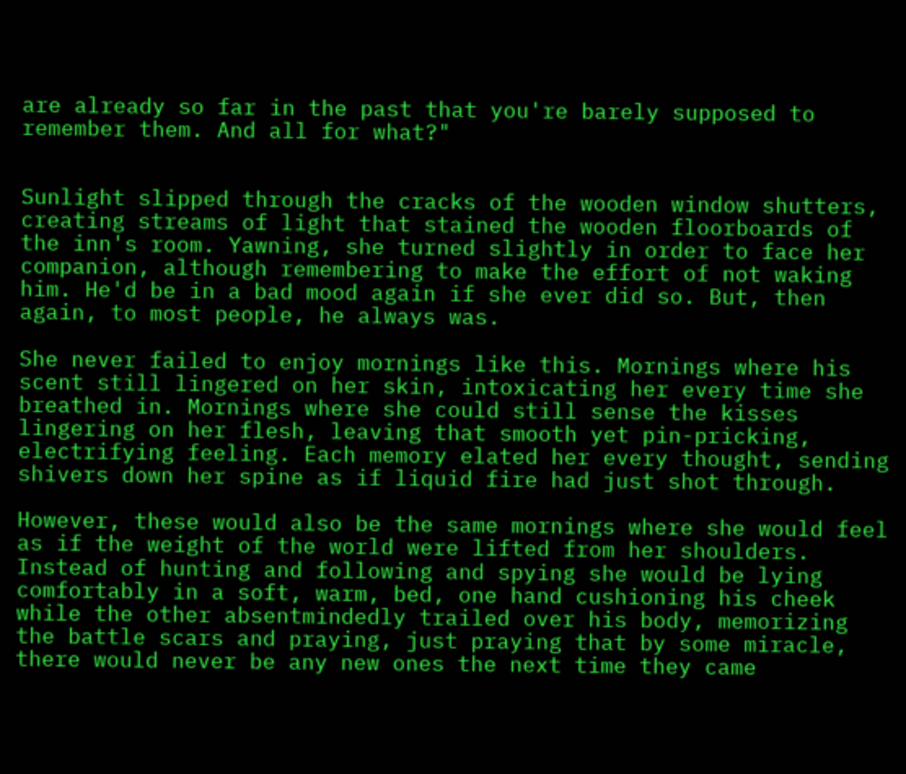are already so far in the past that you're barely supposed to remember them. And all for what?"


Sunlight slipped through the cracks of the wooden window shutters, creating streams of light that stained the wooden floorboards of the inn's room. Yawning, she turned slightly in order to face her companion, although remembering to make the effort of not waking him. He'd be in a bad mood again if she ever did so. But, then again, to most people, he always was.

She never failed to enjoy mornings like this. Mornings where his scent still lingered on her skin, intoxicating her every time she breathed in. Mornings where she could still sense the kisses lingering on her flesh, leaving that smooth yet pin-pricking, electrifying feeling. Each memory elated her every thought, sending shivers down her spine as if liquid fire had just shot through.

However, these would also be the same mornings where she would feel as if the weight of the world were lifted from her shoulders. Instead of hunting and following and spying she would be lying comfortably in a soft, warm, bed, one hand cushioning his cheek while the other absentmindedly trailed over his body, memorizing the battle scars and praying, just praying that by some miracle, there would never be any new ones the next time they came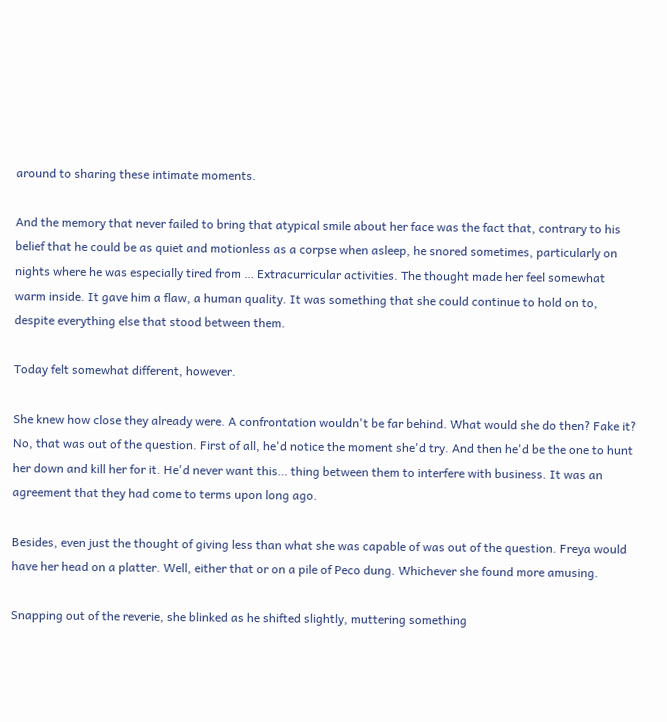around to sharing these intimate moments.

And the memory that never failed to bring that atypical smile about her face was the fact that, contrary to his belief that he could be as quiet and motionless as a corpse when asleep, he snored sometimes, particularly on nights where he was especially tired from … Extracurricular activities. The thought made her feel somewhat warm inside. It gave him a flaw, a human quality. It was something that she could continue to hold on to, despite everything else that stood between them.

Today felt somewhat different, however.

She knew how close they already were. A confrontation wouldn't be far behind. What would she do then? Fake it? No, that was out of the question. First of all, he'd notice the moment she'd try. And then he'd be the one to hunt her down and kill her for it. He'd never want this… thing between them to interfere with business. It was an agreement that they had come to terms upon long ago.

Besides, even just the thought of giving less than what she was capable of was out of the question. Freya would have her head on a platter. Well, either that or on a pile of Peco dung. Whichever she found more amusing.

Snapping out of the reverie, she blinked as he shifted slightly, muttering something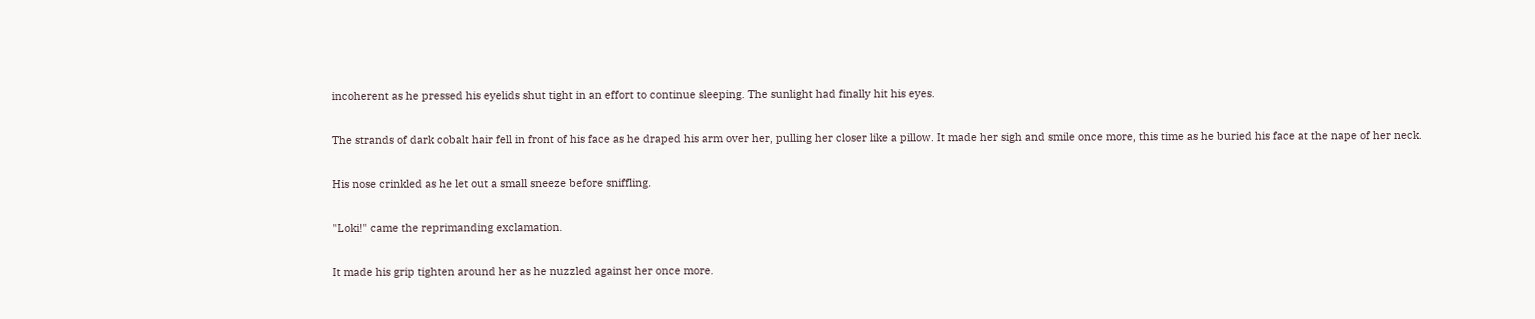incoherent as he pressed his eyelids shut tight in an effort to continue sleeping. The sunlight had finally hit his eyes.

The strands of dark cobalt hair fell in front of his face as he draped his arm over her, pulling her closer like a pillow. It made her sigh and smile once more, this time as he buried his face at the nape of her neck.

His nose crinkled as he let out a small sneeze before sniffling.

"Loki!" came the reprimanding exclamation.

It made his grip tighten around her as he nuzzled against her once more.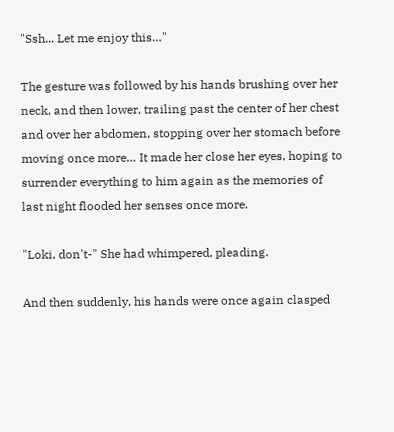"Ssh... Let me enjoy this…"

The gesture was followed by his hands brushing over her neck, and then lower, trailing past the center of her chest and over her abdomen, stopping over her stomach before moving once more… It made her close her eyes, hoping to surrender everything to him again as the memories of last night flooded her senses once more.

"Loki, don't-" She had whimpered, pleading.

And then suddenly, his hands were once again clasped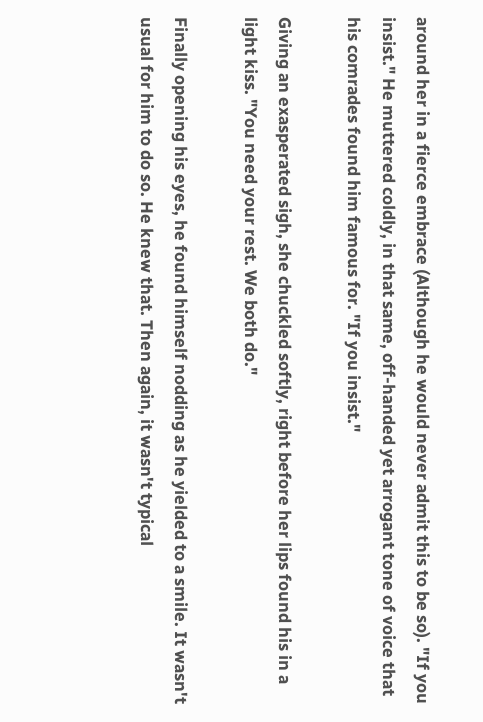around her in a fierce embrace (Although he would never admit this to be so). "If you insist." He muttered coldly, in that same, off-handed yet arrogant tone of voice that his comrades found him famous for. "If you insist."

Giving an exasperated sigh, she chuckled softly, right before her lips found his in a light kiss. "You need your rest. We both do."

Finally opening his eyes, he found himself nodding as he yielded to a smile. It wasn't usual for him to do so. He knew that. Then again, it wasn't typical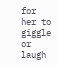for her to giggle or laugh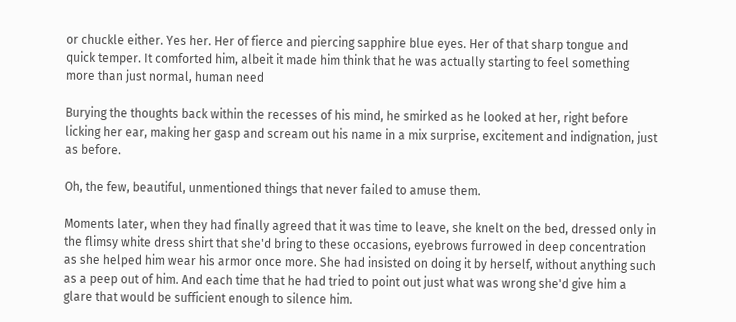or chuckle either. Yes her. Her of fierce and piercing sapphire blue eyes. Her of that sharp tongue and quick temper. It comforted him, albeit it made him think that he was actually starting to feel something more than just normal, human need

Burying the thoughts back within the recesses of his mind, he smirked as he looked at her, right before licking her ear, making her gasp and scream out his name in a mix surprise, excitement and indignation, just as before.

Oh, the few, beautiful, unmentioned things that never failed to amuse them.

Moments later, when they had finally agreed that it was time to leave, she knelt on the bed, dressed only in the flimsy white dress shirt that she'd bring to these occasions, eyebrows furrowed in deep concentration as she helped him wear his armor once more. She had insisted on doing it by herself, without anything such as a peep out of him. And each time that he had tried to point out just what was wrong she'd give him a glare that would be sufficient enough to silence him.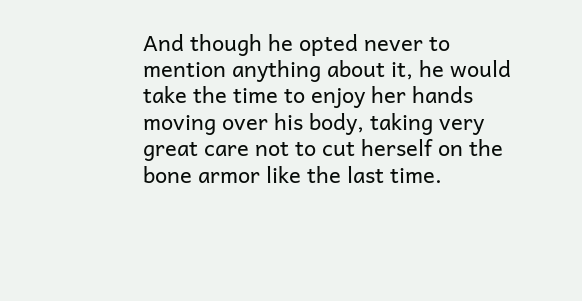And though he opted never to mention anything about it, he would take the time to enjoy her hands moving over his body, taking very great care not to cut herself on the bone armor like the last time.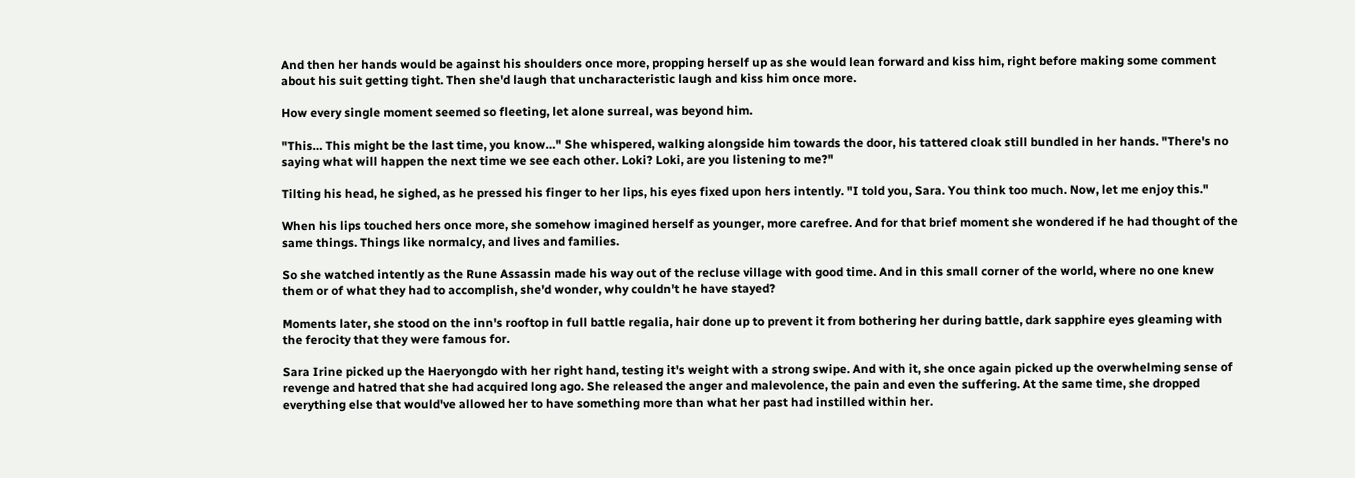And then her hands would be against his shoulders once more, propping herself up as she would lean forward and kiss him, right before making some comment about his suit getting tight. Then she'd laugh that uncharacteristic laugh and kiss him once more.

How every single moment seemed so fleeting, let alone surreal, was beyond him.

"This… This might be the last time, you know…" She whispered, walking alongside him towards the door, his tattered cloak still bundled in her hands. "There's no saying what will happen the next time we see each other. Loki? Loki, are you listening to me?"

Tilting his head, he sighed, as he pressed his finger to her lips, his eyes fixed upon hers intently. "I told you, Sara. You think too much. Now, let me enjoy this."

When his lips touched hers once more, she somehow imagined herself as younger, more carefree. And for that brief moment she wondered if he had thought of the same things. Things like normalcy, and lives and families.

So she watched intently as the Rune Assassin made his way out of the recluse village with good time. And in this small corner of the world, where no one knew them or of what they had to accomplish, she'd wonder, why couldn't he have stayed?

Moments later, she stood on the inn's rooftop in full battle regalia, hair done up to prevent it from bothering her during battle, dark sapphire eyes gleaming with the ferocity that they were famous for.

Sara Irine picked up the Haeryongdo with her right hand, testing it's weight with a strong swipe. And with it, she once again picked up the overwhelming sense of revenge and hatred that she had acquired long ago. She released the anger and malevolence, the pain and even the suffering. At the same time, she dropped everything else that would've allowed her to have something more than what her past had instilled within her.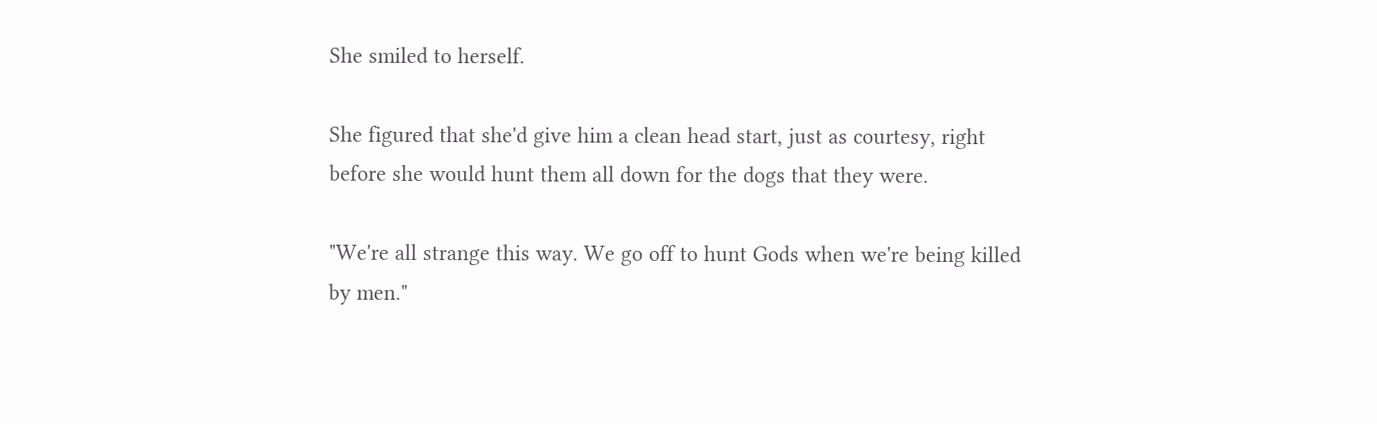She smiled to herself.

She figured that she'd give him a clean head start, just as courtesy, right before she would hunt them all down for the dogs that they were.

"We're all strange this way. We go off to hunt Gods when we're being killed by men."